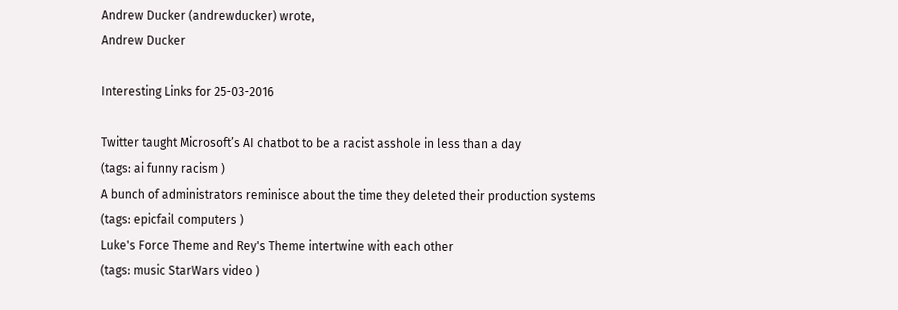Andrew Ducker (andrewducker) wrote,
Andrew Ducker

Interesting Links for 25-03-2016

Twitter taught Microsoft’s AI chatbot to be a racist asshole in less than a day
(tags: ai funny racism )
A bunch of administrators reminisce about the time they deleted their production systems
(tags: epicfail computers )
Luke's Force Theme and Rey's Theme intertwine with each other
(tags: music StarWars video )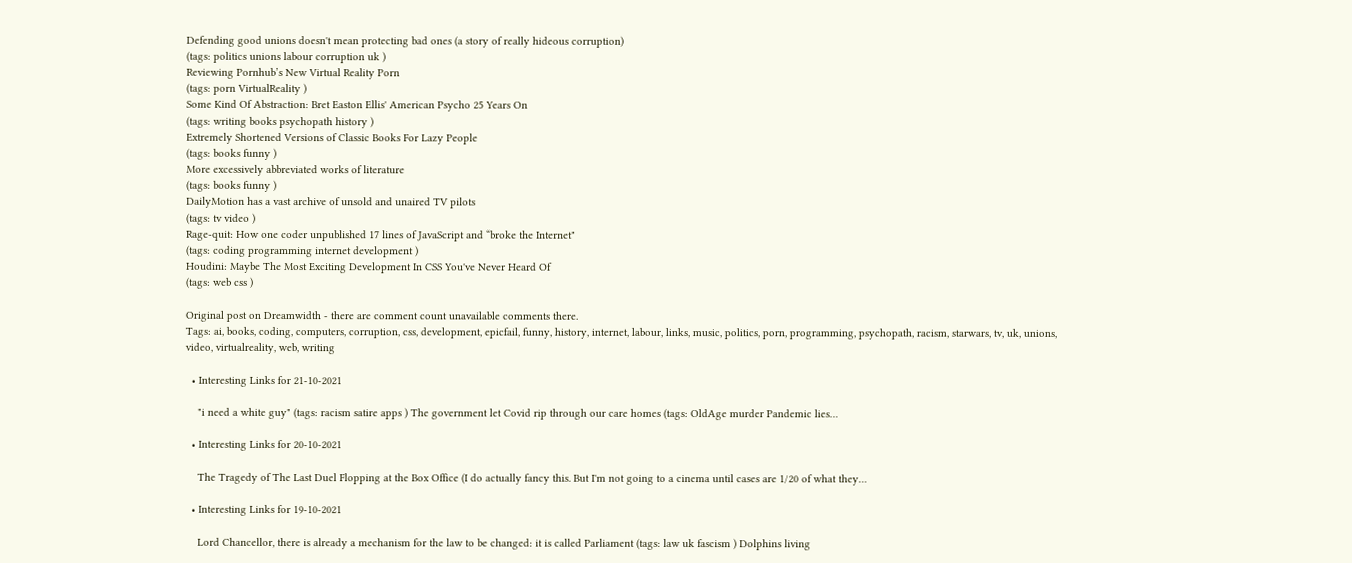Defending good unions doesn't mean protecting bad ones (a story of really hideous corruption)
(tags: politics unions labour corruption uk )
Reviewing Pornhub’s New Virtual Reality Porn
(tags: porn VirtualReality )
Some Kind Of Abstraction: Bret Easton Ellis' American Psycho 25 Years On
(tags: writing books psychopath history )
Extremely Shortened Versions of Classic Books For Lazy People
(tags: books funny )
More excessively abbreviated works of literature
(tags: books funny )
DailyMotion has a vast archive of unsold and unaired TV pilots
(tags: tv video )
Rage-quit: How one coder unpublished 17 lines of JavaScript and “broke the Internet"
(tags: coding programming internet development )
Houdini: Maybe The Most Exciting Development In CSS You've Never Heard Of
(tags: web css )

Original post on Dreamwidth - there are comment count unavailable comments there.
Tags: ai, books, coding, computers, corruption, css, development, epicfail, funny, history, internet, labour, links, music, politics, porn, programming, psychopath, racism, starwars, tv, uk, unions, video, virtualreality, web, writing

  • Interesting Links for 21-10-2021

    "i need a white guy" (tags: racism satire apps ) The government let Covid rip through our care homes (tags: OldAge murder Pandemic lies…

  • Interesting Links for 20-10-2021

    The Tragedy of The Last Duel Flopping at the Box Office (I do actually fancy this. But I'm not going to a cinema until cases are 1/20 of what they…

  • Interesting Links for 19-10-2021

    Lord Chancellor, there is already a mechanism for the law to be changed: it is called Parliament (tags: law uk fascism ) Dolphins living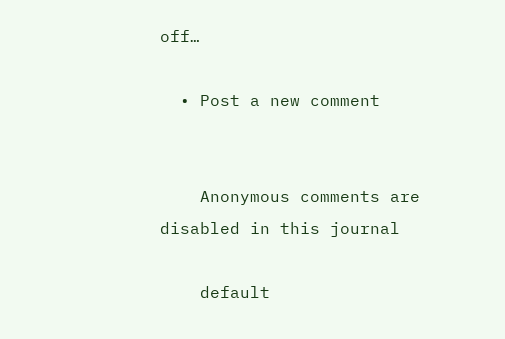off…

  • Post a new comment


    Anonymous comments are disabled in this journal

    default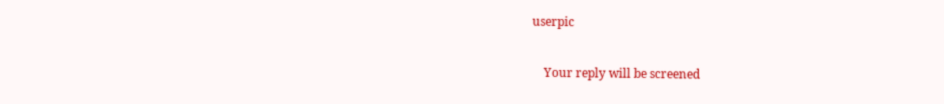userpic

    Your reply will be screened